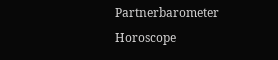Partnerbarometer Horoscope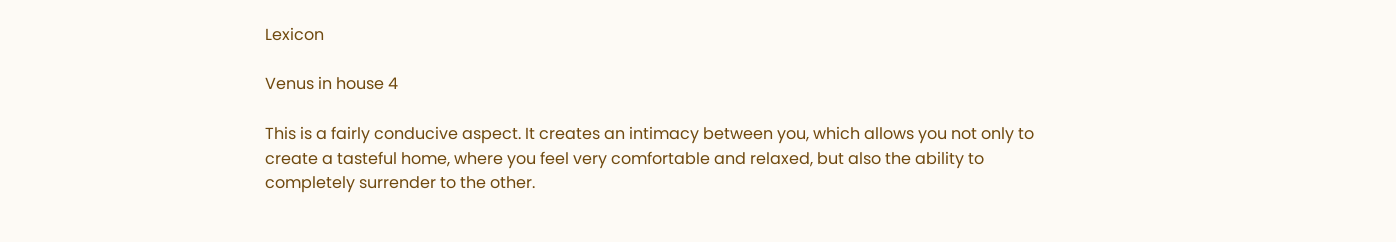Lexicon

Venus in house 4

This is a fairly conducive aspect. It creates an intimacy between you, which allows you not only to create a tasteful home, where you feel very comfortable and relaxed, but also the ability to completely surrender to the other.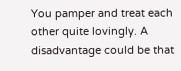You pamper and treat each other quite lovingly. A disadvantage could be that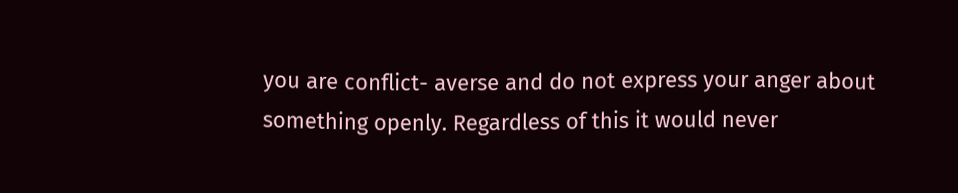you are conflict- averse and do not express your anger about something openly. Regardless of this it would never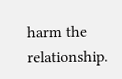harm the relationship.